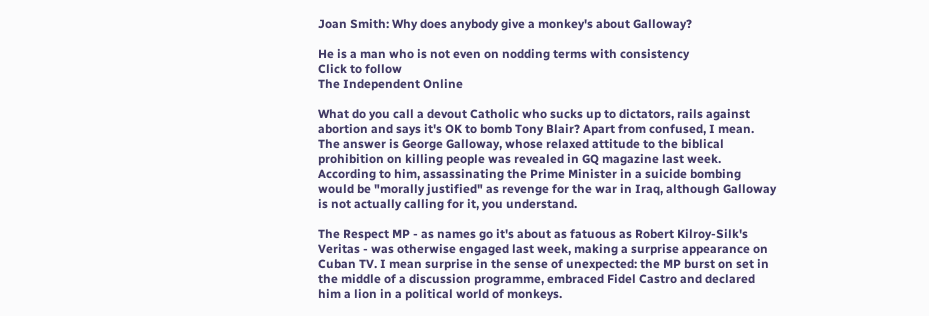Joan Smith: Why does anybody give a monkey's about Galloway?

He is a man who is not even on nodding terms with consistency
Click to follow
The Independent Online

What do you call a devout Catholic who sucks up to dictators, rails against abortion and says it's OK to bomb Tony Blair? Apart from confused, I mean. The answer is George Galloway, whose relaxed attitude to the biblical prohibition on killing people was revealed in GQ magazine last week. According to him, assassinating the Prime Minister in a suicide bombing would be "morally justified" as revenge for the war in Iraq, although Galloway is not actually calling for it, you understand.

The Respect MP - as names go it's about as fatuous as Robert Kilroy-Silk's Veritas - was otherwise engaged last week, making a surprise appearance on Cuban TV. I mean surprise in the sense of unexpected: the MP burst on set in the middle of a discussion programme, embraced Fidel Castro and declared him a lion in a political world of monkeys.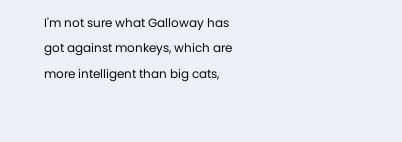I'm not sure what Galloway has got against monkeys, which are more intelligent than big cats,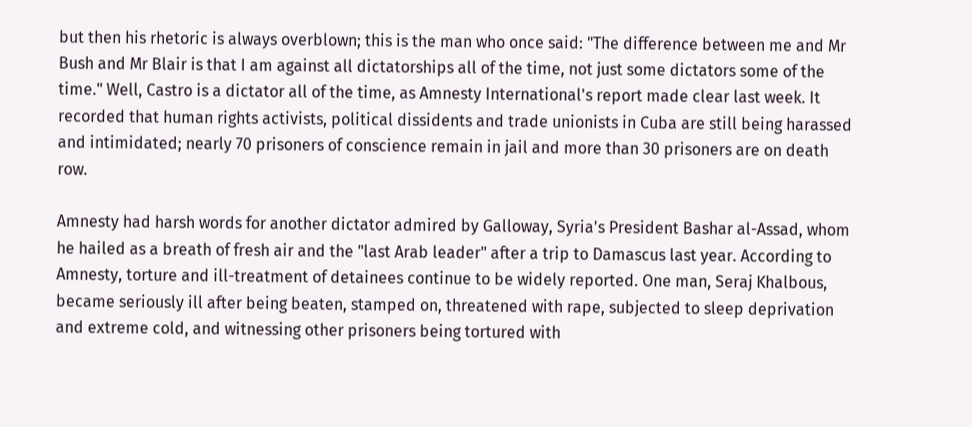but then his rhetoric is always overblown; this is the man who once said: "The difference between me and Mr Bush and Mr Blair is that I am against all dictatorships all of the time, not just some dictators some of the time." Well, Castro is a dictator all of the time, as Amnesty International's report made clear last week. It recorded that human rights activists, political dissidents and trade unionists in Cuba are still being harassed and intimidated; nearly 70 prisoners of conscience remain in jail and more than 30 prisoners are on death row.

Amnesty had harsh words for another dictator admired by Galloway, Syria's President Bashar al-Assad, whom he hailed as a breath of fresh air and the "last Arab leader" after a trip to Damascus last year. According to Amnesty, torture and ill-treatment of detainees continue to be widely reported. One man, Seraj Khalbous, became seriously ill after being beaten, stamped on, threatened with rape, subjected to sleep deprivation and extreme cold, and witnessing other prisoners being tortured with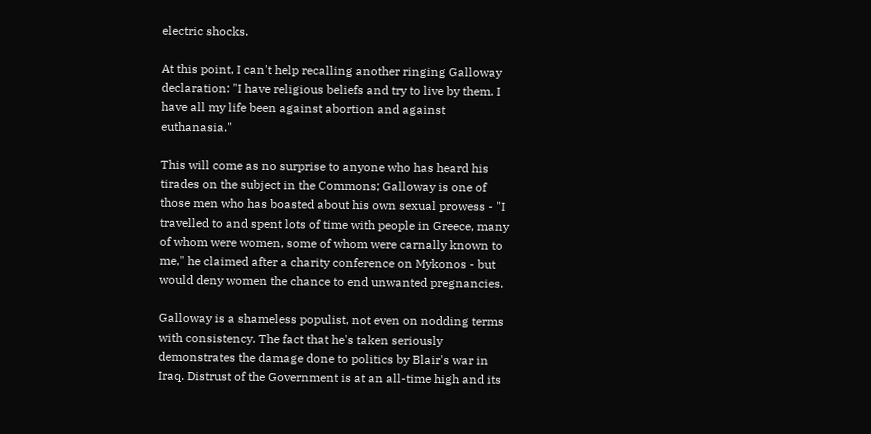electric shocks.

At this point, I can't help recalling another ringing Galloway declaration: "I have religious beliefs and try to live by them. I have all my life been against abortion and against euthanasia."

This will come as no surprise to anyone who has heard his tirades on the subject in the Commons; Galloway is one of those men who has boasted about his own sexual prowess - "I travelled to and spent lots of time with people in Greece, many of whom were women, some of whom were carnally known to me," he claimed after a charity conference on Mykonos - but would deny women the chance to end unwanted pregnancies.

Galloway is a shameless populist, not even on nodding terms with consistency. The fact that he's taken seriously demonstrates the damage done to politics by Blair's war in Iraq. Distrust of the Government is at an all-time high and its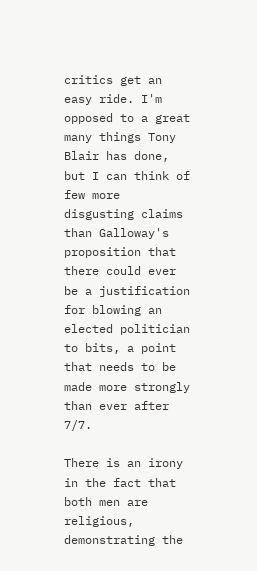critics get an easy ride. I'm opposed to a great many things Tony Blair has done, but I can think of few more disgusting claims than Galloway's proposition that there could ever be a justification for blowing an elected politician to bits, a point that needs to be made more strongly than ever after 7/7.

There is an irony in the fact that both men are religious, demonstrating the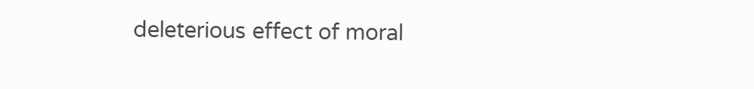deleterious effect of moral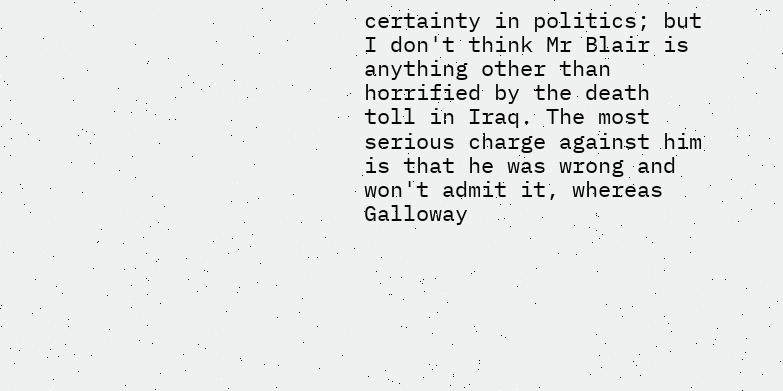certainty in politics; but I don't think Mr Blair is anything other than horrified by the death toll in Iraq. The most serious charge against him is that he was wrong and won't admit it, whereas Galloway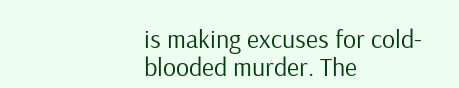is making excuses for cold-blooded murder. The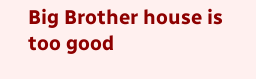Big Brother house is too good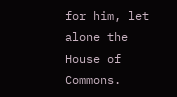for him, let alone the House of Commons.